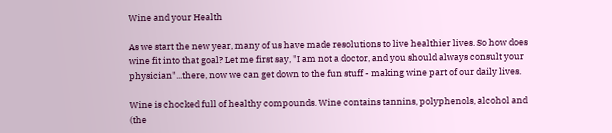Wine and your Health

As we start the new year, many of us have made resolutions to live healthier lives. So how does wine fit into that goal? Let me first say, "I am not a doctor, and you should always consult your physician"...there, now we can get down to the fun stuff - making wine part of our daily lives.

Wine is chocked full of healthy compounds. Wine contains tannins, polyphenols, alcohol and (the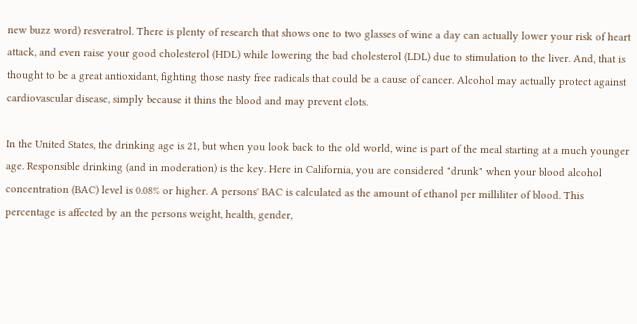new buzz word) resveratrol. There is plenty of research that shows one to two glasses of wine a day can actually lower your risk of heart attack, and even raise your good cholesterol (HDL) while lowering the bad cholesterol (LDL) due to stimulation to the liver. And, that is thought to be a great antioxidant, fighting those nasty free radicals that could be a cause of cancer. Alcohol may actually protect against cardiovascular disease, simply because it thins the blood and may prevent clots.

In the United States, the drinking age is 21, but when you look back to the old world, wine is part of the meal starting at a much younger age. Responsible drinking (and in moderation) is the key. Here in California, you are considered "drunk" when your blood alcohol concentration (BAC) level is 0.08% or higher. A persons' BAC is calculated as the amount of ethanol per milliliter of blood. This percentage is affected by an the persons weight, health, gender,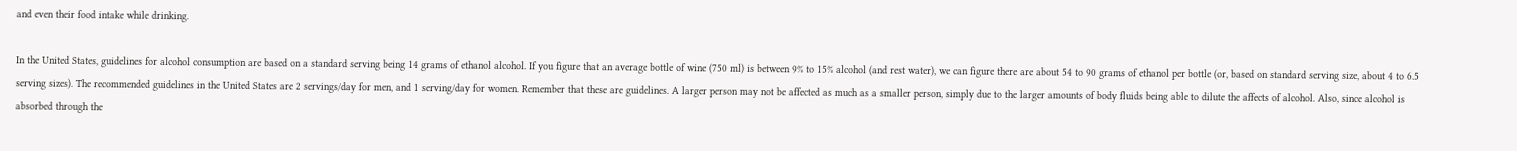and even their food intake while drinking.

In the United States, guidelines for alcohol consumption are based on a standard serving being 14 grams of ethanol alcohol. If you figure that an average bottle of wine (750 ml) is between 9% to 15% alcohol (and rest water), we can figure there are about 54 to 90 grams of ethanol per bottle (or, based on standard serving size, about 4 to 6.5 serving sizes). The recommended guidelines in the United States are 2 servings/day for men, and 1 serving/day for women. Remember that these are guidelines. A larger person may not be affected as much as a smaller person, simply due to the larger amounts of body fluids being able to dilute the affects of alcohol. Also, since alcohol is absorbed through the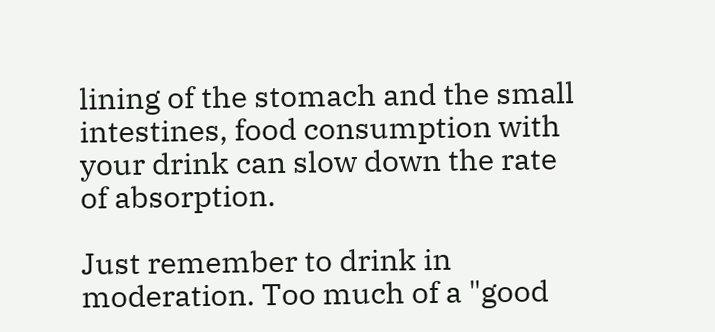lining of the stomach and the small intestines, food consumption with your drink can slow down the rate of absorption.

Just remember to drink in moderation. Too much of a "good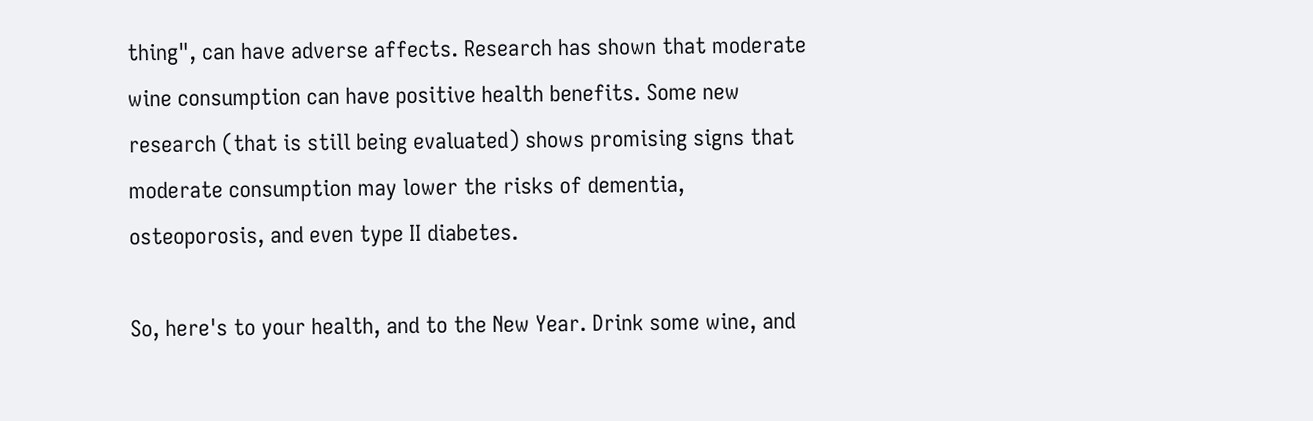thing", can have adverse affects. Research has shown that moderate wine consumption can have positive health benefits. Some new research (that is still being evaluated) shows promising signs that moderate consumption may lower the risks of dementia, osteoporosis, and even type II diabetes.

So, here's to your health, and to the New Year. Drink some wine, and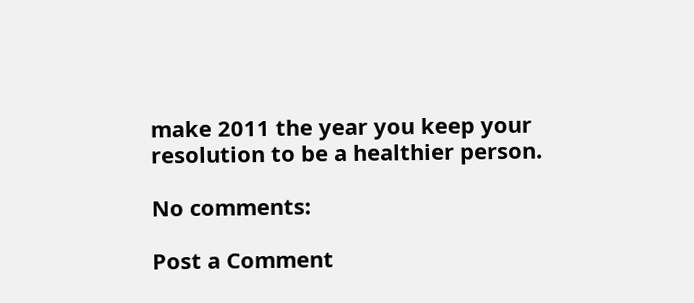make 2011 the year you keep your resolution to be a healthier person.

No comments:

Post a Comment